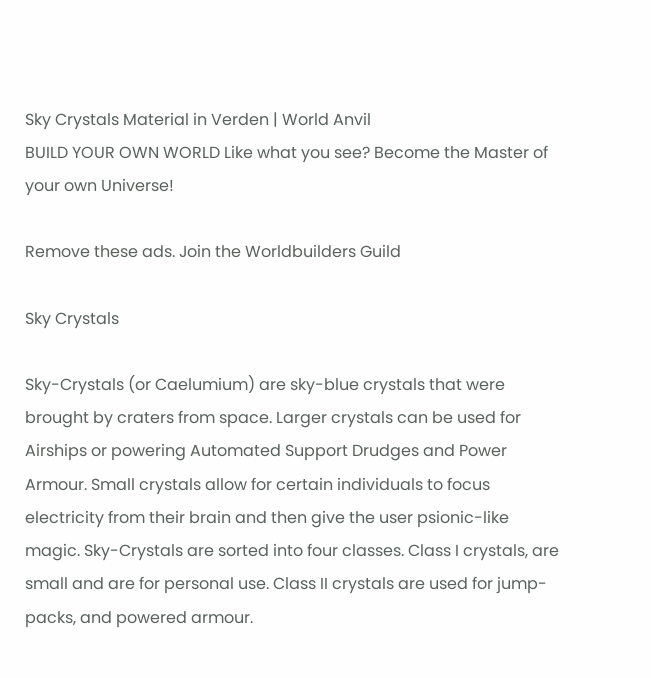Sky Crystals Material in Verden | World Anvil
BUILD YOUR OWN WORLD Like what you see? Become the Master of your own Universe!

Remove these ads. Join the Worldbuilders Guild

Sky Crystals

Sky-Crystals (or Caelumium) are sky-blue crystals that were brought by craters from space. Larger crystals can be used for Airships or powering Automated Support Drudges and Power Armour. Small crystals allow for certain individuals to focus electricity from their brain and then give the user psionic-like magic. Sky-Crystals are sorted into four classes. Class I crystals, are small and are for personal use. Class II crystals are used for jump-packs, and powered armour.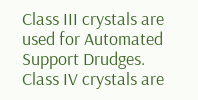Class III crystals are used for Automated Support Drudges. Class IV crystals are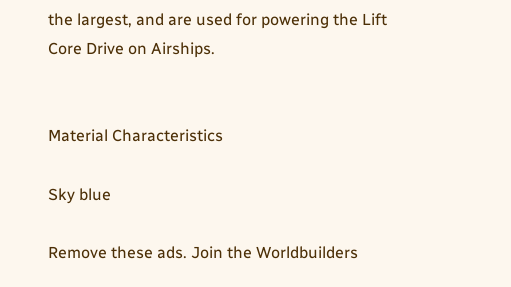the largest, and are used for powering the Lift Core Drive on Airships.


Material Characteristics

Sky blue

Remove these ads. Join the Worldbuilders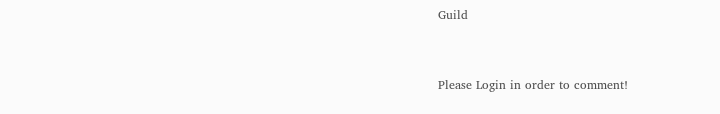Guild


Please Login in order to comment!